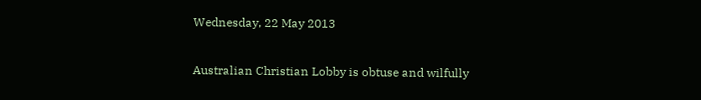Wednesday, 22 May 2013

Australian Christian Lobby is obtuse and wilfully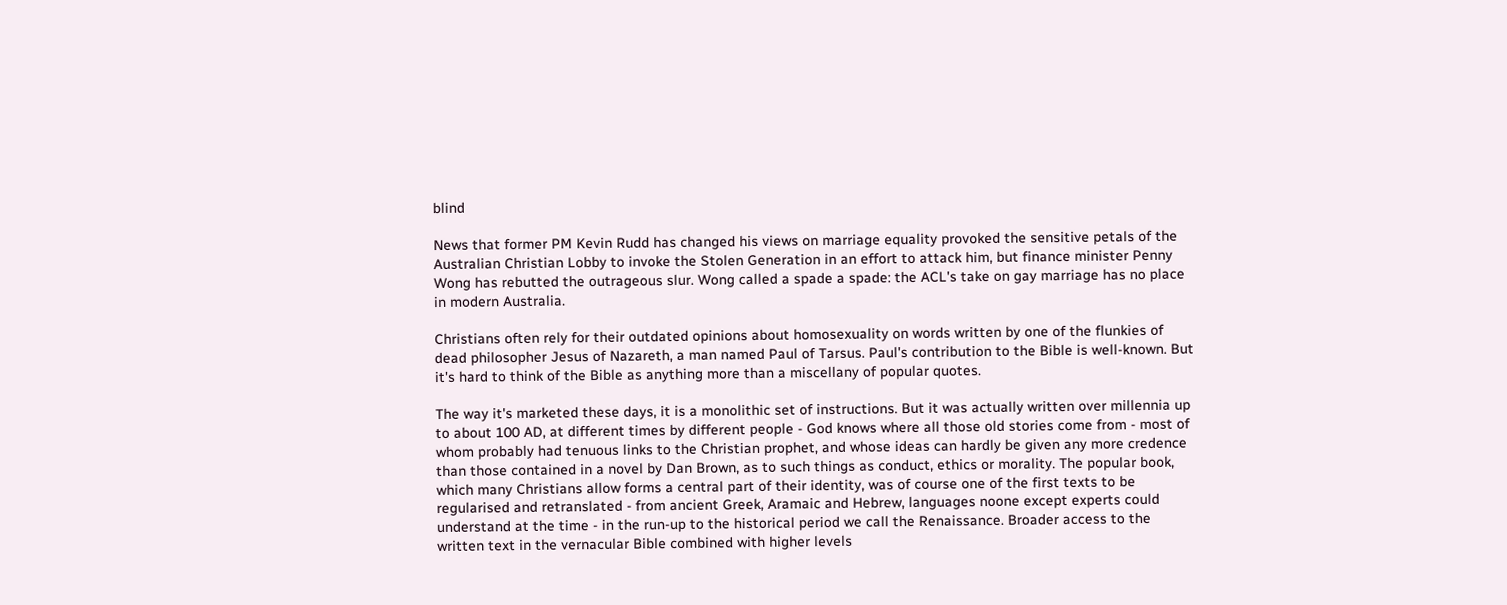blind

News that former PM Kevin Rudd has changed his views on marriage equality provoked the sensitive petals of the Australian Christian Lobby to invoke the Stolen Generation in an effort to attack him, but finance minister Penny Wong has rebutted the outrageous slur. Wong called a spade a spade: the ACL's take on gay marriage has no place in modern Australia.

Christians often rely for their outdated opinions about homosexuality on words written by one of the flunkies of dead philosopher Jesus of Nazareth, a man named Paul of Tarsus. Paul's contribution to the Bible is well-known. But it's hard to think of the Bible as anything more than a miscellany of popular quotes.

The way it's marketed these days, it is a monolithic set of instructions. But it was actually written over millennia up to about 100 AD, at different times by different people - God knows where all those old stories come from - most of whom probably had tenuous links to the Christian prophet, and whose ideas can hardly be given any more credence than those contained in a novel by Dan Brown, as to such things as conduct, ethics or morality. The popular book, which many Christians allow forms a central part of their identity, was of course one of the first texts to be regularised and retranslated - from ancient Greek, Aramaic and Hebrew, languages noone except experts could understand at the time - in the run-up to the historical period we call the Renaissance. Broader access to the written text in the vernacular Bible combined with higher levels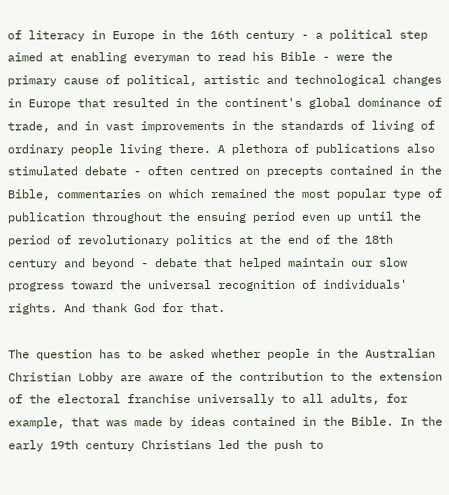of literacy in Europe in the 16th century - a political step aimed at enabling everyman to read his Bible - were the primary cause of political, artistic and technological changes in Europe that resulted in the continent's global dominance of trade, and in vast improvements in the standards of living of ordinary people living there. A plethora of publications also stimulated debate - often centred on precepts contained in the Bible, commentaries on which remained the most popular type of publication throughout the ensuing period even up until the period of revolutionary politics at the end of the 18th century and beyond - debate that helped maintain our slow progress toward the universal recognition of individuals' rights. And thank God for that.

The question has to be asked whether people in the Australian Christian Lobby are aware of the contribution to the extension of the electoral franchise universally to all adults, for example, that was made by ideas contained in the Bible. In the early 19th century Christians led the push to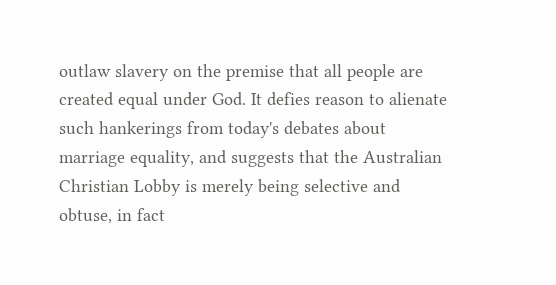outlaw slavery on the premise that all people are created equal under God. It defies reason to alienate such hankerings from today's debates about marriage equality, and suggests that the Australian Christian Lobby is merely being selective and obtuse, in fact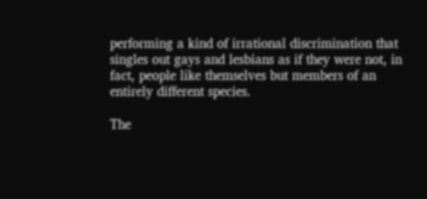performing a kind of irrational discrimination that singles out gays and lesbians as if they were not, in fact, people like themselves but members of an entirely different species.

The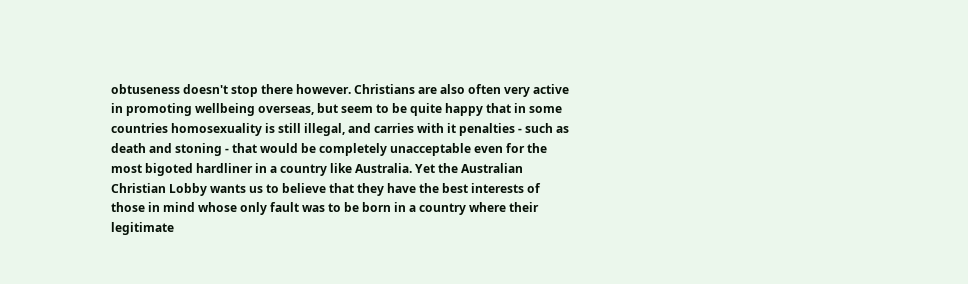obtuseness doesn't stop there however. Christians are also often very active in promoting wellbeing overseas, but seem to be quite happy that in some countries homosexuality is still illegal, and carries with it penalties - such as death and stoning - that would be completely unacceptable even for the most bigoted hardliner in a country like Australia. Yet the Australian Christian Lobby wants us to believe that they have the best interests of those in mind whose only fault was to be born in a country where their legitimate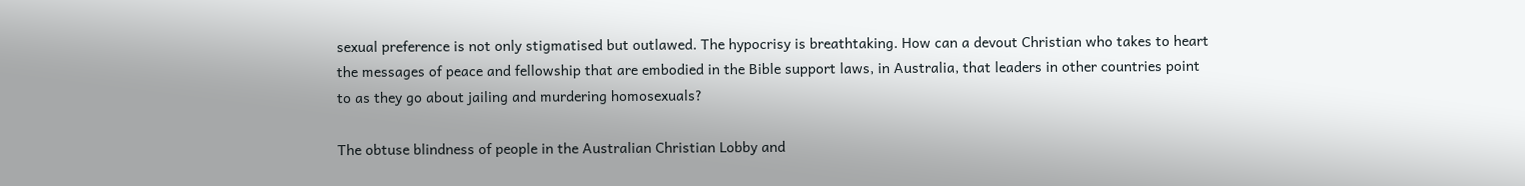sexual preference is not only stigmatised but outlawed. The hypocrisy is breathtaking. How can a devout Christian who takes to heart the messages of peace and fellowship that are embodied in the Bible support laws, in Australia, that leaders in other countries point to as they go about jailing and murdering homosexuals?

The obtuse blindness of people in the Australian Christian Lobby and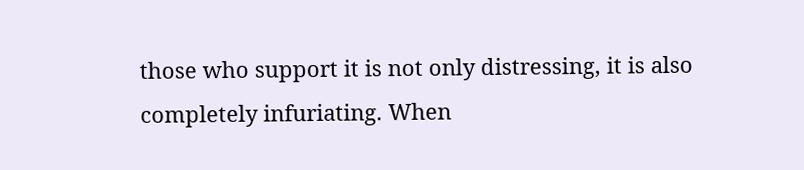those who support it is not only distressing, it is also completely infuriating. When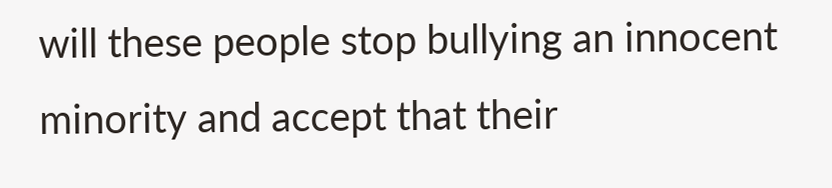will these people stop bullying an innocent minority and accept that their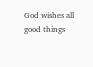God wishes all good things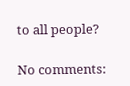to all people?

No comments: